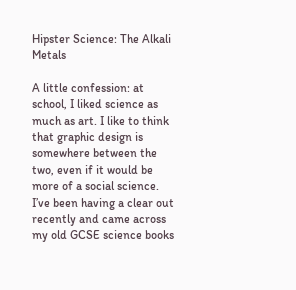Hipster Science: The Alkali Metals

A little confession: at school, I liked science as much as art. I like to think that graphic design is somewhere between the two, even if it would be more of a social science. I’ve been having a clear out recently and came across my old GCSE science books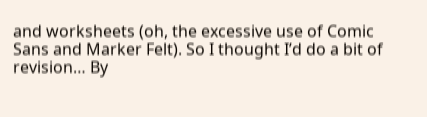and worksheets (oh, the excessive use of Comic Sans and Marker Felt). So I thought I’d do a bit of revision… By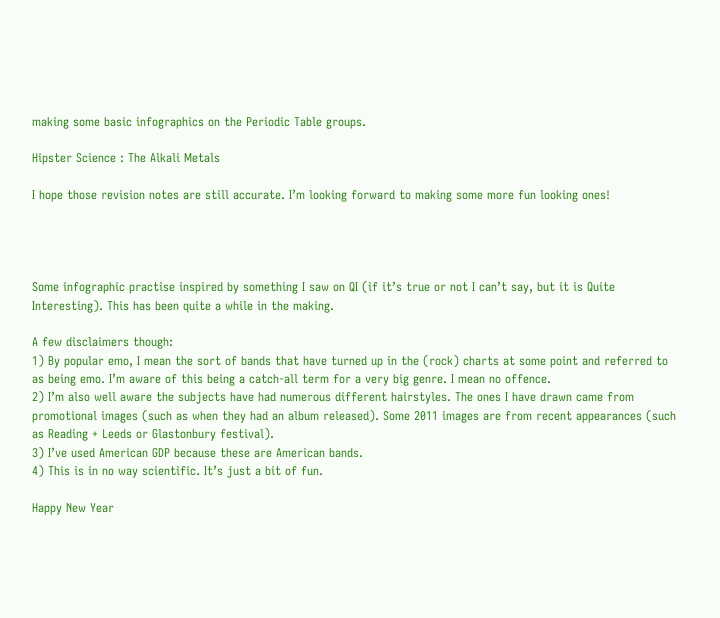making some basic infographics on the Periodic Table groups.

Hipster Science : The Alkali Metals

I hope those revision notes are still accurate. I’m looking forward to making some more fun looking ones!




Some infographic practise inspired by something I saw on QI (if it’s true or not I can’t say, but it is Quite Interesting). This has been quite a while in the making.

A few disclaimers though:
1) By popular emo, I mean the sort of bands that have turned up in the (rock) charts at some point and referred to as being emo. I’m aware of this being a catch-all term for a very big genre. I mean no offence.
2) I’m also well aware the subjects have had numerous different hairstyles. The ones I have drawn came from promotional images (such as when they had an album released). Some 2011 images are from recent appearances (such as Reading + Leeds or Glastonbury festival).
3) I’ve used American GDP because these are American bands.
4) This is in no way scientific. It’s just a bit of fun.

Happy New Year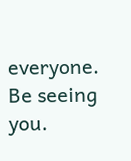everyone.
Be seeing you.